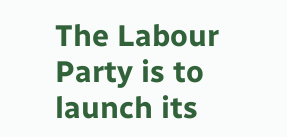The Labour Party is to launch its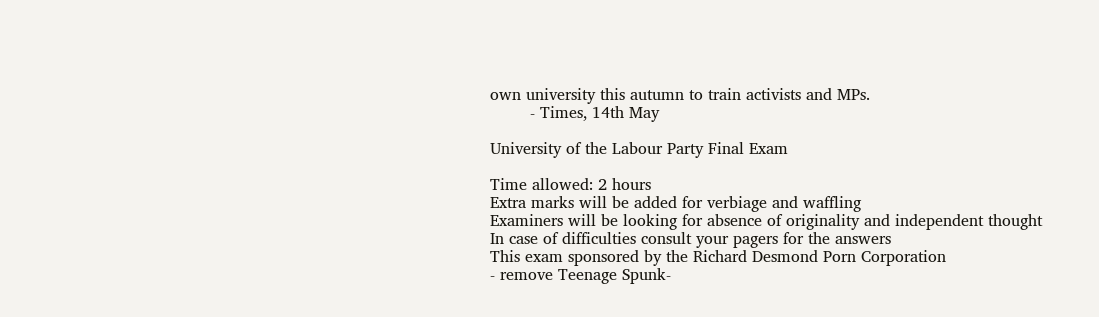own university this autumn to train activists and MPs.
        - Times, 14th May

University of the Labour Party Final Exam

Time allowed: 2 hours
Extra marks will be added for verbiage and waffling
Examiners will be looking for absence of originality and independent thought
In case of difficulties consult your pagers for the answers
This exam sponsored by the Richard Desmond Porn Corporation
- remove Teenage Spunk-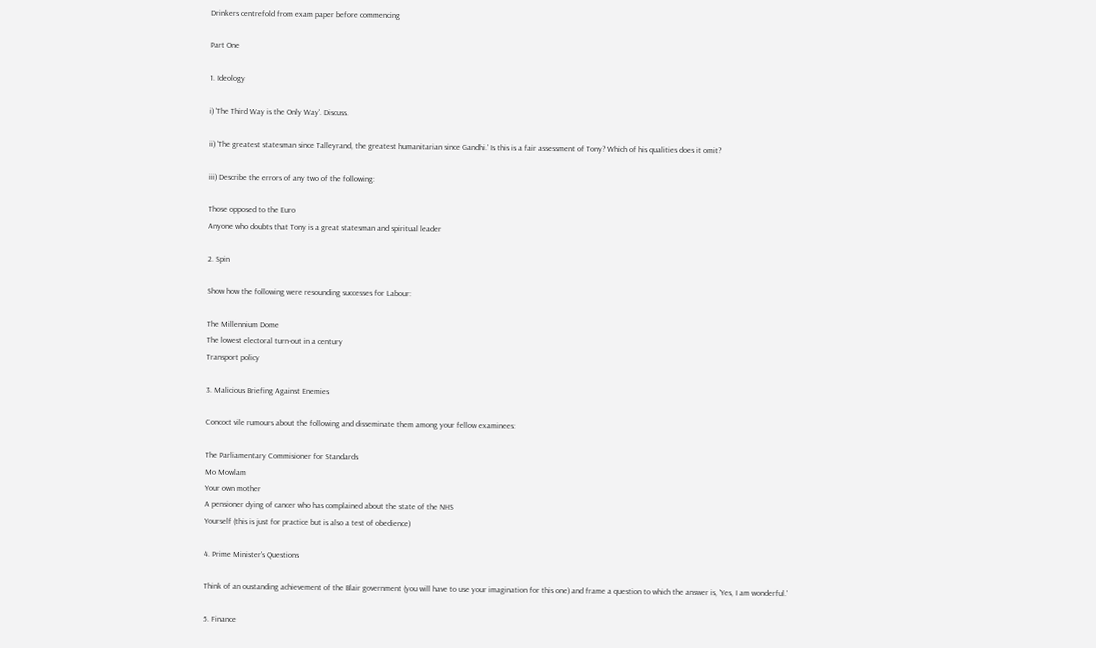Drinkers centrefold from exam paper before commencing

Part One

1. Ideology

i) 'The Third Way is the Only Way'. Discuss.

ii) 'The greatest statesman since Talleyrand, the greatest humanitarian since Gandhi.' Is this is a fair assessment of Tony? Which of his qualities does it omit?

iii) Describe the errors of any two of the following:

Those opposed to the Euro
Anyone who doubts that Tony is a great statesman and spiritual leader

2. Spin

Show how the following were resounding successes for Labour:

The Millennium Dome
The lowest electoral turn-out in a century
Transport policy

3. Malicious Briefing Against Enemies

Concoct vile rumours about the following and disseminate them among your fellow examinees:

The Parliamentary Commisioner for Standards
Mo Mowlam
Your own mother
A pensioner dying of cancer who has complained about the state of the NHS
Yourself (this is just for practice but is also a test of obedience)

4. Prime Minister's Questions

Think of an oustanding achievement of the Blair government (you will have to use your imagination for this one) and frame a question to which the answer is, 'Yes, I am wonderful.'

5. Finance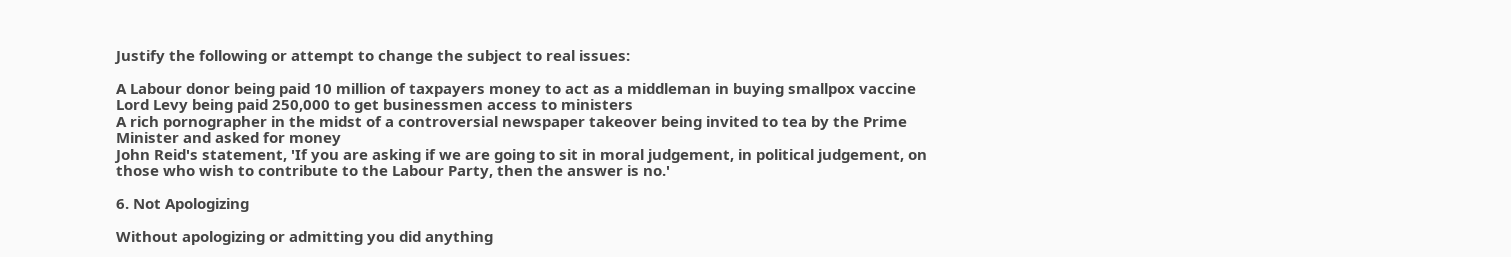Justify the following or attempt to change the subject to real issues:

A Labour donor being paid 10 million of taxpayers money to act as a middleman in buying smallpox vaccine
Lord Levy being paid 250,000 to get businessmen access to ministers
A rich pornographer in the midst of a controversial newspaper takeover being invited to tea by the Prime Minister and asked for money
John Reid's statement, 'If you are asking if we are going to sit in moral judgement, in political judgement, on those who wish to contribute to the Labour Party, then the answer is no.'

6. Not Apologizing

Without apologizing or admitting you did anything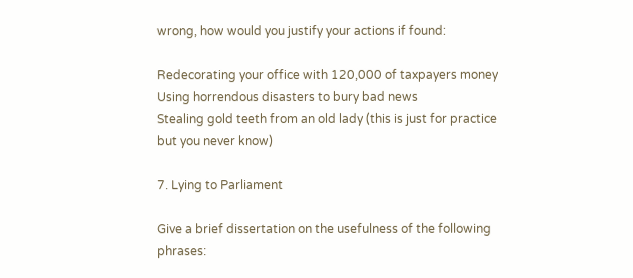wrong, how would you justify your actions if found:

Redecorating your office with 120,000 of taxpayers money
Using horrendous disasters to bury bad news
Stealing gold teeth from an old lady (this is just for practice but you never know)

7. Lying to Parliament

Give a brief dissertation on the usefulness of the following phrases: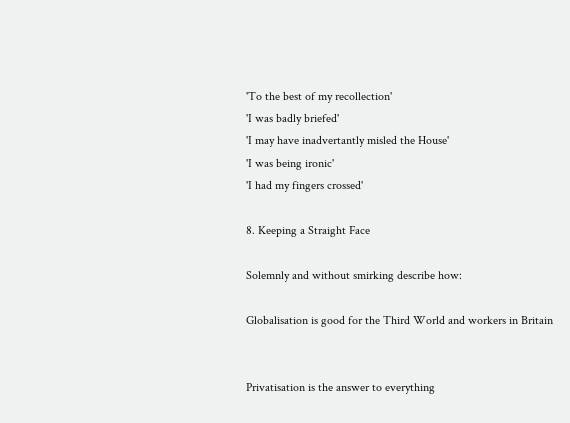'To the best of my recollection'
'I was badly briefed'
'I may have inadvertantly misled the House'
'I was being ironic'
'I had my fingers crossed'

8. Keeping a Straight Face

Solemnly and without smirking describe how:

Globalisation is good for the Third World and workers in Britain


Privatisation is the answer to everything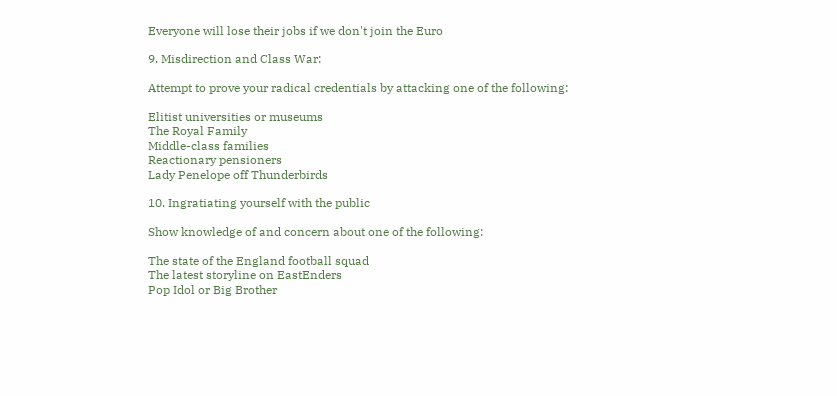Everyone will lose their jobs if we don't join the Euro

9. Misdirection and Class War:

Attempt to prove your radical credentials by attacking one of the following:

Elitist universities or museums
The Royal Family
Middle-class families
Reactionary pensioners
Lady Penelope off Thunderbirds

10. Ingratiating yourself with the public

Show knowledge of and concern about one of the following:

The state of the England football squad
The latest storyline on EastEnders
Pop Idol or Big Brother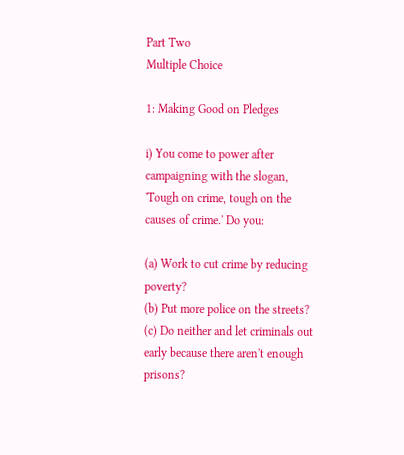Part Two
Multiple Choice

1: Making Good on Pledges

i) You come to power after campaigning with the slogan, 'Tough on crime, tough on the causes of crime.' Do you:

(a) Work to cut crime by reducing poverty?
(b) Put more police on the streets?
(c) Do neither and let criminals out early because there aren't enough prisons?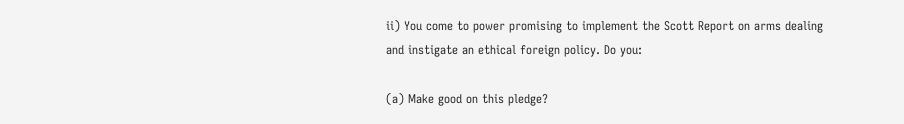ii) You come to power promising to implement the Scott Report on arms dealing and instigate an ethical foreign policy. Do you:

(a) Make good on this pledge?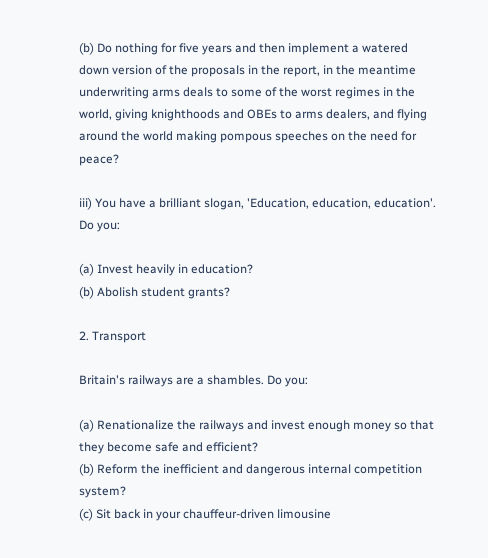(b) Do nothing for five years and then implement a watered down version of the proposals in the report, in the meantime underwriting arms deals to some of the worst regimes in the world, giving knighthoods and OBEs to arms dealers, and flying around the world making pompous speeches on the need for peace?

iii) You have a brilliant slogan, 'Education, education, education'. Do you:

(a) Invest heavily in education?
(b) Abolish student grants?

2. Transport

Britain's railways are a shambles. Do you:

(a) Renationalize the railways and invest enough money so that they become safe and efficient?
(b) Reform the inefficient and dangerous internal competition system?
(c) Sit back in your chauffeur-driven limousine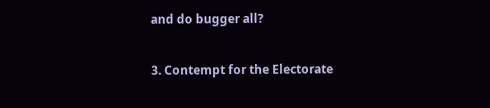and do bugger all?

3. Contempt for the Electorate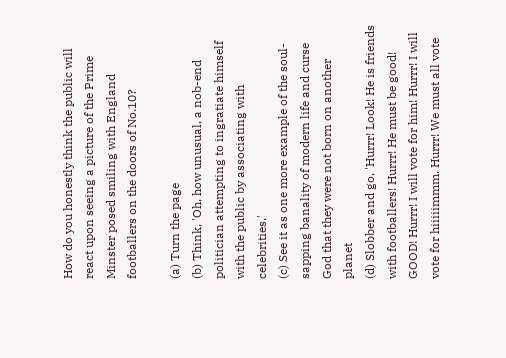How do you honestly think the public will react upon seeing a picture of the Prime Minster posed smiling with England footballers on the doors of No.10?

(a) Turn the page
(b) Think, 'Oh, how unusual, a nob-end politician attempting to ingratiate himself with the public by associating with celebrities.'
(c) See it as one more example of the soul-sapping banality of modern life and curse God that they were not born on another planet
(d) Slobber and go, 'Hurrr! Look! He is friends with footballers! Hurrr! He must be good! GOOD! Hurrr! I will vote for him! Hurrr! I will vote for hiiiiimmm. Hurrr! We must all vote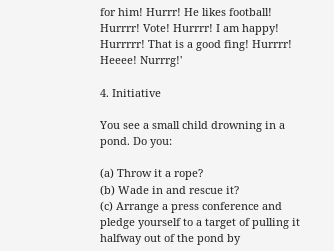for him! Hurrr! He likes football! Hurrrr! Vote! Hurrrr! I am happy! Hurrrrr! That is a good fing! Hurrrr! Heeee! Nurrrg!'

4. Initiative

You see a small child drowning in a pond. Do you:

(a) Throw it a rope?
(b) Wade in and rescue it?
(c) Arrange a press conference and pledge yourself to a target of pulling it halfway out of the pond by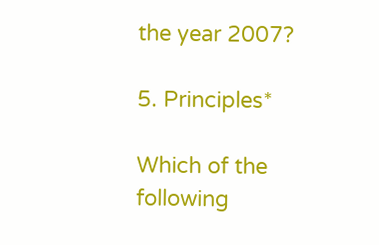the year 2007?

5. Principles*

Which of the following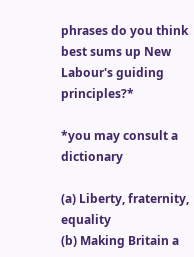phrases do you think best sums up New Labour's guiding principles?*

*you may consult a dictionary

(a) Liberty, fraternity, equality
(b) Making Britain a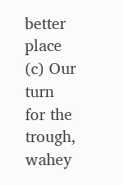better place
(c) Our turn for the trough, wahey